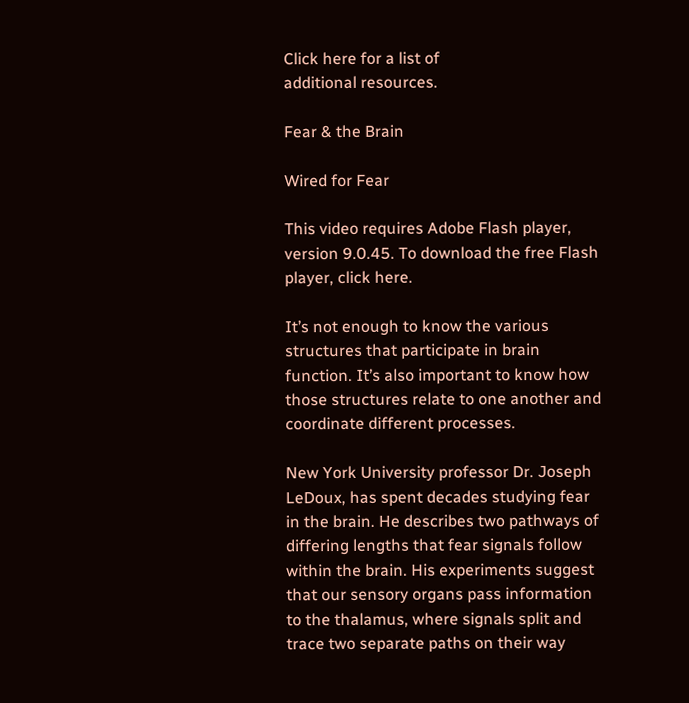Click here for a list of
additional resources.

Fear & the Brain

Wired for Fear

This video requires Adobe Flash player, version 9.0.45. To download the free Flash player, click here.

It’s not enough to know the various structures that participate in brain function. It’s also important to know how those structures relate to one another and coordinate different processes.

New York University professor Dr. Joseph LeDoux, has spent decades studying fear in the brain. He describes two pathways of differing lengths that fear signals follow within the brain. His experiments suggest that our sensory organs pass information to the thalamus, where signals split and trace two separate paths on their way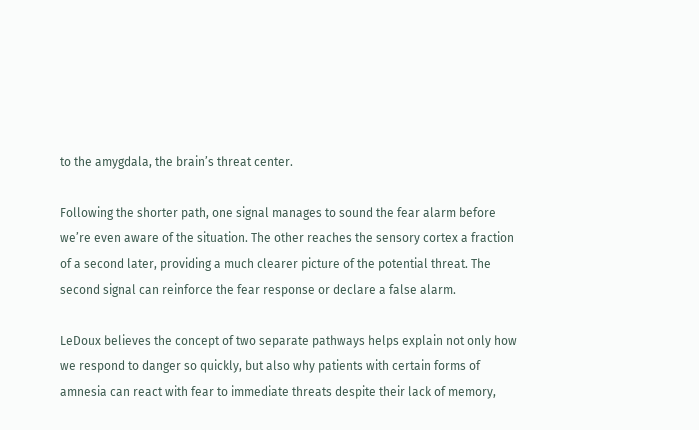to the amygdala, the brain’s threat center.

Following the shorter path, one signal manages to sound the fear alarm before we’re even aware of the situation. The other reaches the sensory cortex a fraction of a second later, providing a much clearer picture of the potential threat. The second signal can reinforce the fear response or declare a false alarm.

LeDoux believes the concept of two separate pathways helps explain not only how we respond to danger so quickly, but also why patients with certain forms of amnesia can react with fear to immediate threats despite their lack of memory,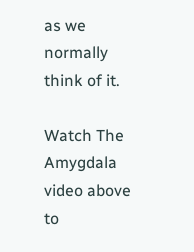as we normally think of it.

Watch The Amygdala video above to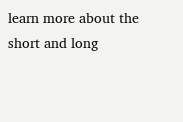learn more about the short and long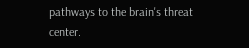pathways to the brain's threat center.